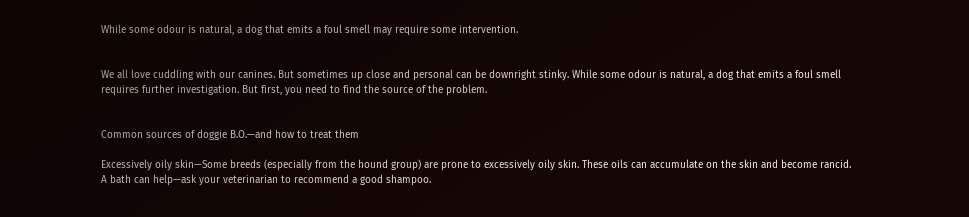While some odour is natural, a dog that emits a foul smell may require some intervention.


We all love cuddling with our canines. But sometimes up close and personal can be downright stinky. While some odour is natural, a dog that emits a foul smell requires further investigation. But first, you need to find the source of the problem.


Common sources of doggie B.O.—and how to treat them

Excessively oily skin—Some breeds (especially from the hound group) are prone to excessively oily skin. These oils can accumulate on the skin and become rancid. A bath can help—ask your veterinarian to recommend a good shampoo.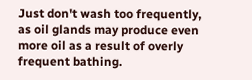Just don't wash too frequently, as oil glands may produce even more oil as a result of overly frequent bathing.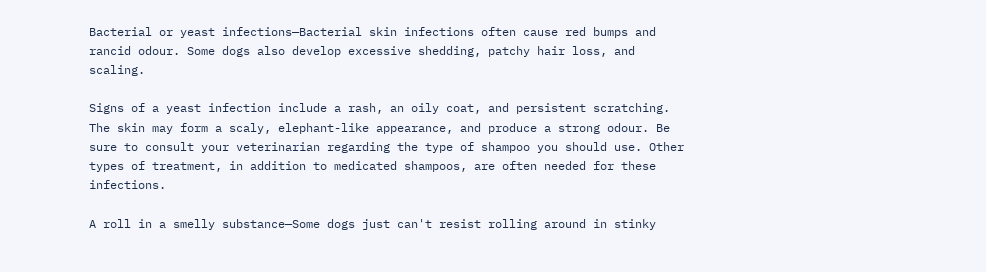Bacterial or yeast infections—Bacterial skin infections often cause red bumps and rancid odour. Some dogs also develop excessive shedding, patchy hair loss, and scaling.

Signs of a yeast infection include a rash, an oily coat, and persistent scratching. The skin may form a scaly, elephant-like appearance, and produce a strong odour. Be sure to consult your veterinarian regarding the type of shampoo you should use. Other types of treatment, in addition to medicated shampoos, are often needed for these infections.

A roll in a smelly substance—Some dogs just can't resist rolling around in stinky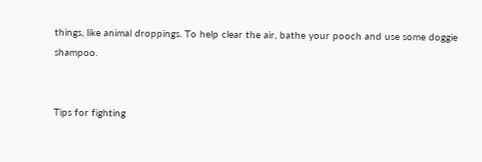things, like animal droppings. To help clear the air, bathe your pooch and use some doggie shampoo.


Tips for fighting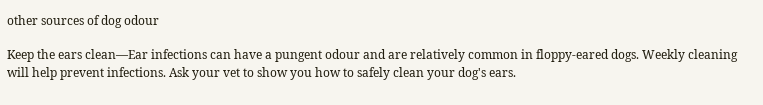other sources of dog odour

Keep the ears clean—Ear infections can have a pungent odour and are relatively common in floppy-eared dogs. Weekly cleaning will help prevent infections. Ask your vet to show you how to safely clean your dog's ears.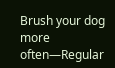Brush your dog more often—Regular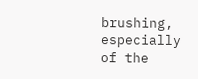brushing, especially of the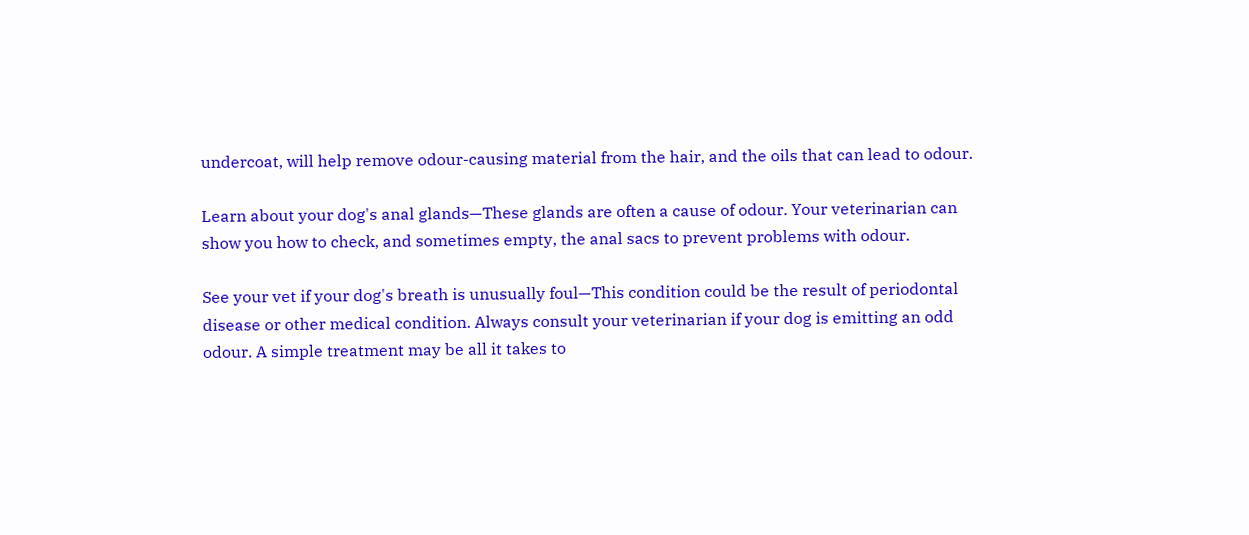undercoat, will help remove odour-causing material from the hair, and the oils that can lead to odour.

Learn about your dog's anal glands—These glands are often a cause of odour. Your veterinarian can show you how to check, and sometimes empty, the anal sacs to prevent problems with odour.

See your vet if your dog's breath is unusually foul—This condition could be the result of periodontal disease or other medical condition. Always consult your veterinarian if your dog is emitting an odd odour. A simple treatment may be all it takes to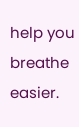help you breathe easier.